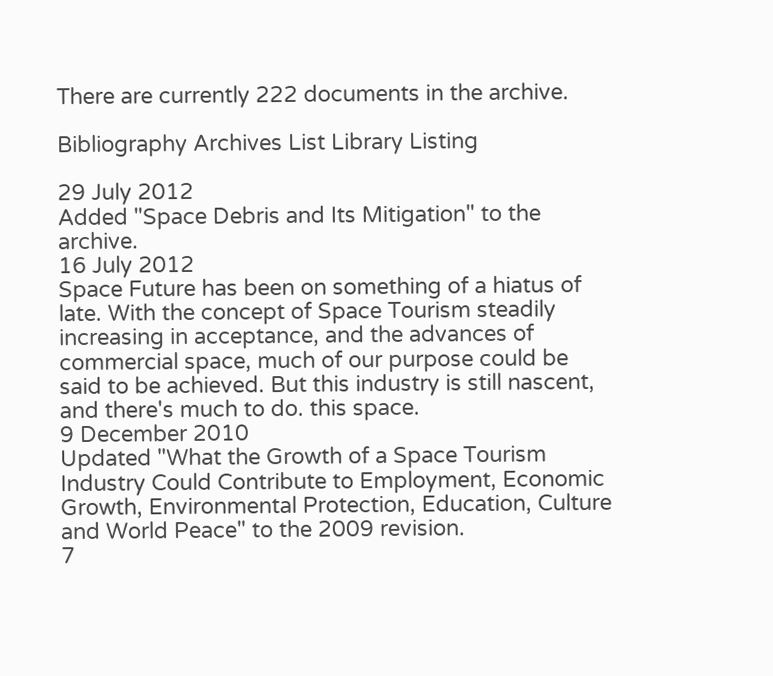There are currently 222 documents in the archive.

Bibliography Archives List Library Listing

29 July 2012
Added "Space Debris and Its Mitigation" to the archive.
16 July 2012
Space Future has been on something of a hiatus of late. With the concept of Space Tourism steadily increasing in acceptance, and the advances of commercial space, much of our purpose could be said to be achieved. But this industry is still nascent, and there's much to do. this space.
9 December 2010
Updated "What the Growth of a Space Tourism Industry Could Contribute to Employment, Economic Growth, Environmental Protection, Education, Culture and World Peace" to the 2009 revision.
7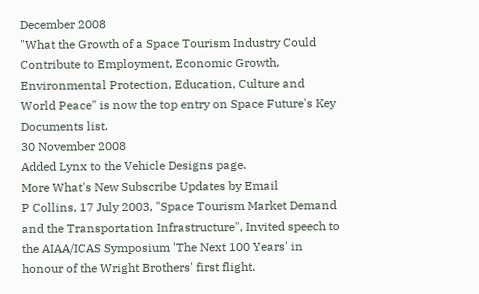December 2008
"What the Growth of a Space Tourism Industry Could Contribute to Employment, Economic Growth, Environmental Protection, Education, Culture and World Peace" is now the top entry on Space Future's Key Documents list.
30 November 2008
Added Lynx to the Vehicle Designs page.
More What's New Subscribe Updates by Email
P Collins, 17 July 2003, "Space Tourism Market Demand and the Transportation Infrastructure", Invited speech to the AIAA/ICAS Symposium 'The Next 100 Years' in honour of the Wright Brothers' first flight.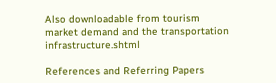Also downloadable from tourism market demand and the transportation infrastructure.shtml

References and Referring Papers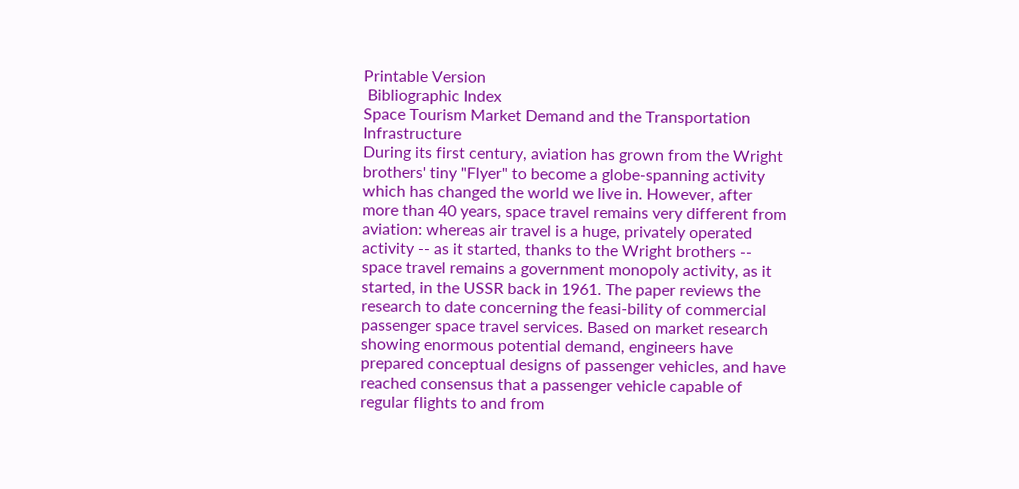Printable Version
 Bibliographic Index
Space Tourism Market Demand and the Transportation Infrastructure
During its first century, aviation has grown from the Wright brothers' tiny "Flyer" to become a globe-spanning activity which has changed the world we live in. However, after more than 40 years, space travel remains very different from aviation: whereas air travel is a huge, privately operated activity -- as it started, thanks to the Wright brothers -- space travel remains a government monopoly activity, as it started, in the USSR back in 1961. The paper reviews the research to date concerning the feasi-bility of commercial passenger space travel services. Based on market research showing enormous potential demand, engineers have prepared conceptual designs of passenger vehicles, and have reached consensus that a passenger vehicle capable of regular flights to and from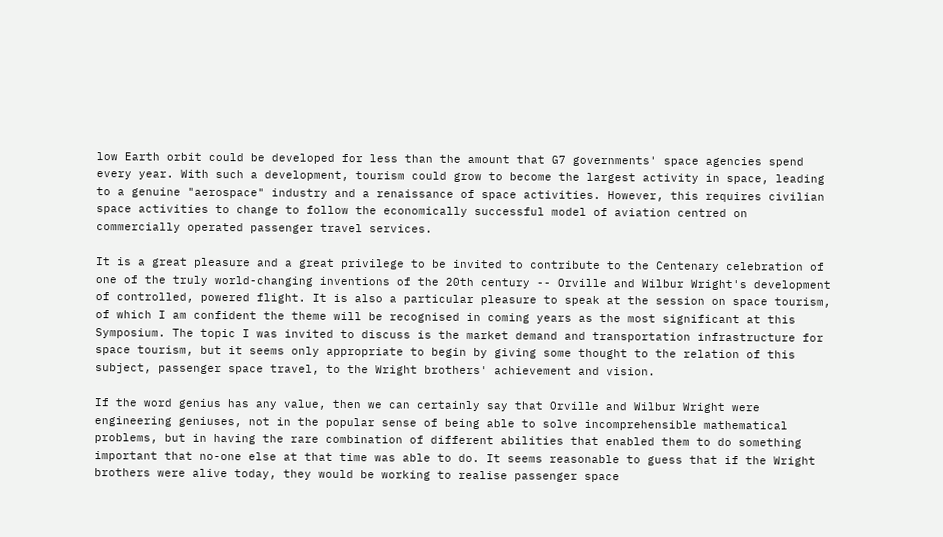low Earth orbit could be developed for less than the amount that G7 governments' space agencies spend every year. With such a development, tourism could grow to become the largest activity in space, leading to a genuine "aerospace" industry and a renaissance of space activities. However, this requires civilian space activities to change to follow the economically successful model of aviation centred on commercially operated passenger travel services.

It is a great pleasure and a great privilege to be invited to contribute to the Centenary celebration of one of the truly world-changing inventions of the 20th century -- Orville and Wilbur Wright's development of controlled, powered flight. It is also a particular pleasure to speak at the session on space tourism, of which I am confident the theme will be recognised in coming years as the most significant at this Symposium. The topic I was invited to discuss is the market demand and transportation infrastructure for space tourism, but it seems only appropriate to begin by giving some thought to the relation of this subject, passenger space travel, to the Wright brothers' achievement and vision.

If the word genius has any value, then we can certainly say that Orville and Wilbur Wright were engineering geniuses, not in the popular sense of being able to solve incomprehensible mathematical problems, but in having the rare combination of different abilities that enabled them to do something important that no-one else at that time was able to do. It seems reasonable to guess that if the Wright brothers were alive today, they would be working to realise passenger space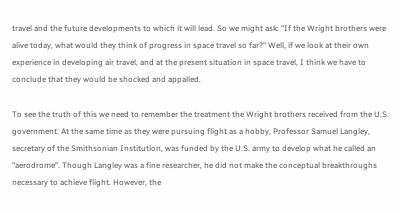travel and the future developments to which it will lead. So we might ask: "If the Wright brothers were alive today, what would they think of progress in space travel so far?" Well, if we look at their own experience in developing air travel, and at the present situation in space travel, I think we have to conclude that they would be shocked and appalled.

To see the truth of this we need to remember the treatment the Wright brothers received from the U.S. government. At the same time as they were pursuing flight as a hobby, Professor Samuel Langley, secretary of the Smithsonian Institution, was funded by the U.S. army to develop what he called an "aerodrome". Though Langley was a fine researcher, he did not make the conceptual breakthroughs necessary to achieve flight. However, the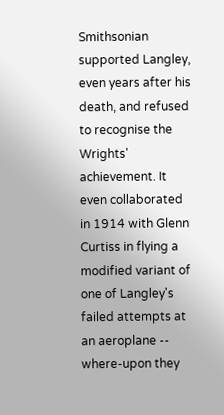Smithsonian supported Langley, even years after his death, and refused to recognise the Wrights' achievement. It even collaborated in 1914 with Glenn Curtiss in flying a modified variant of one of Langley's failed attempts at an aeroplane -- where-upon they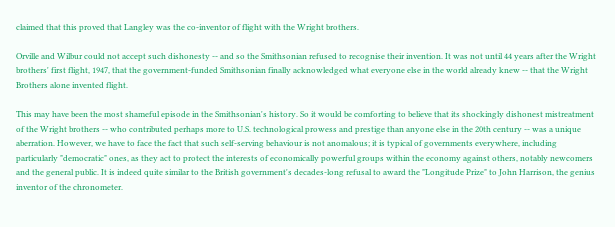claimed that this proved that Langley was the co-inventor of flight with the Wright brothers.

Orville and Wilbur could not accept such dishonesty -- and so the Smithsonian refused to recognise their invention. It was not until 44 years after the Wright brothers' first flight, 1947, that the government-funded Smithsonian finally acknowledged what everyone else in the world already knew -- that the Wright Brothers alone invented flight.

This may have been the most shameful episode in the Smithsonian's history. So it would be comforting to believe that its shockingly dishonest mistreatment of the Wright brothers -- who contributed perhaps more to U.S. technological prowess and prestige than anyone else in the 20th century -- was a unique aberration. However, we have to face the fact that such self-serving behaviour is not anomalous; it is typical of governments everywhere, including particularly "democratic" ones, as they act to protect the interests of economically powerful groups within the economy against others, notably newcomers and the general public. It is indeed quite similar to the British government's decades-long refusal to award the "Longitude Prize" to John Harrison, the genius inventor of the chronometer.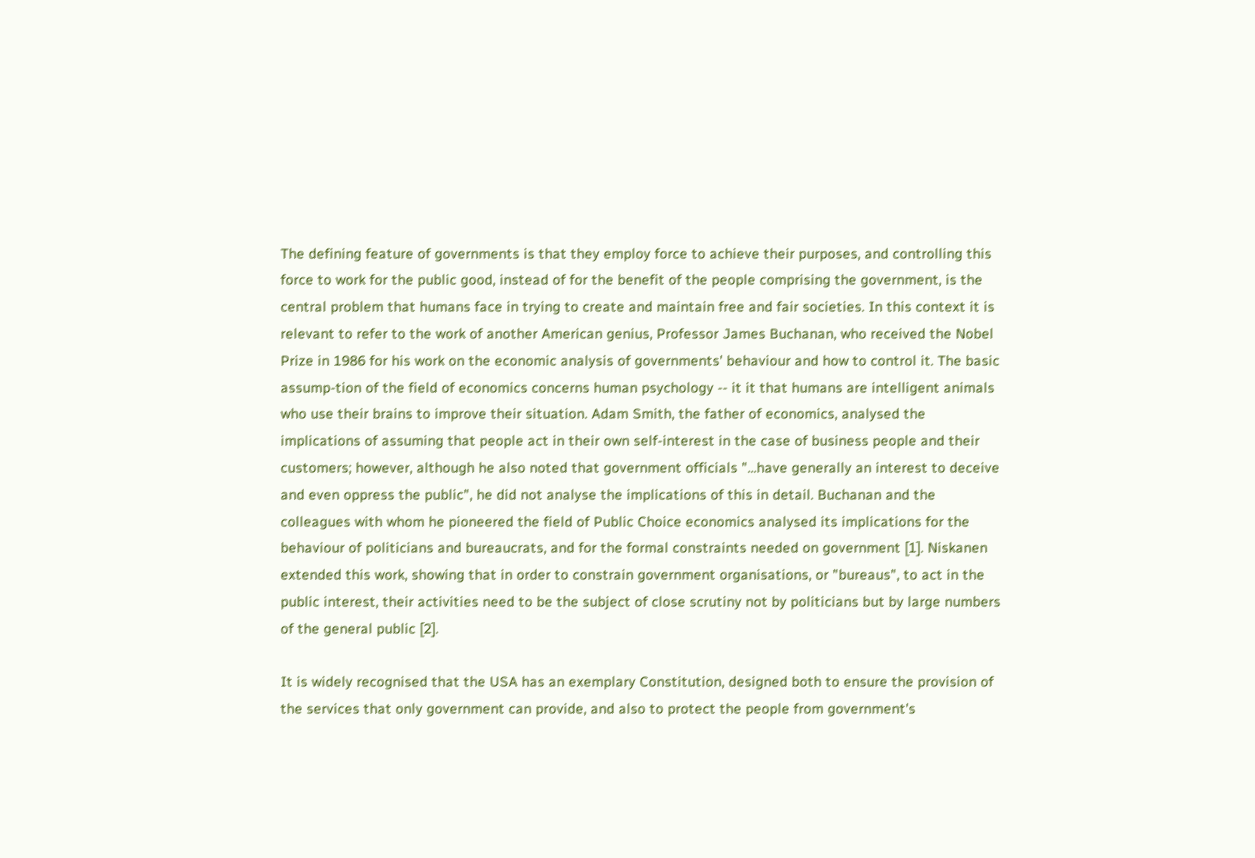The defining feature of governments is that they employ force to achieve their purposes, and controlling this force to work for the public good, instead of for the benefit of the people comprising the government, is the central problem that humans face in trying to create and maintain free and fair societies. In this context it is relevant to refer to the work of another American genius, Professor James Buchanan, who received the Nobel Prize in 1986 for his work on the economic analysis of governments' behaviour and how to control it. The basic assump-tion of the field of economics concerns human psychology -- it it that humans are intelligent animals who use their brains to improve their situation. Adam Smith, the father of economics, analysed the implications of assuming that people act in their own self-interest in the case of business people and their customers; however, although he also noted that government officials "...have generally an interest to deceive and even oppress the public", he did not analyse the implications of this in detail. Buchanan and the colleagues with whom he pioneered the field of Public Choice economics analysed its implications for the behaviour of politicians and bureaucrats, and for the formal constraints needed on government [1]. Niskanen extended this work, showing that in order to constrain government organisations, or "bureaus", to act in the public interest, their activities need to be the subject of close scrutiny not by politicians but by large numbers of the general public [2].

It is widely recognised that the USA has an exemplary Constitution, designed both to ensure the provision of the services that only government can provide, and also to protect the people from government's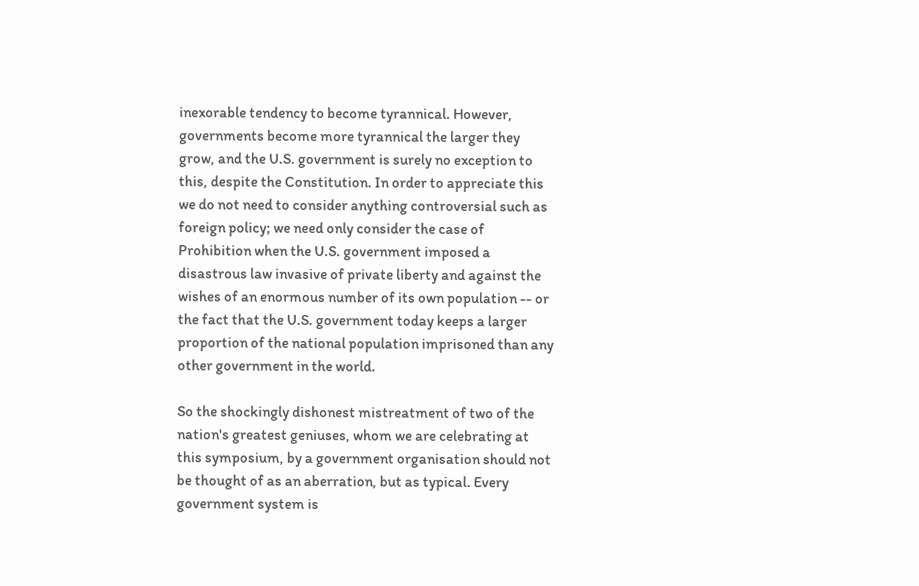inexorable tendency to become tyrannical. However, governments become more tyrannical the larger they grow, and the U.S. government is surely no exception to this, despite the Constitution. In order to appreciate this we do not need to consider anything controversial such as foreign policy; we need only consider the case of Prohibition when the U.S. government imposed a disastrous law invasive of private liberty and against the wishes of an enormous number of its own population -- or the fact that the U.S. government today keeps a larger proportion of the national population imprisoned than any other government in the world.

So the shockingly dishonest mistreatment of two of the nation's greatest geniuses, whom we are celebrating at this symposium, by a government organisation should not be thought of as an aberration, but as typical. Every government system is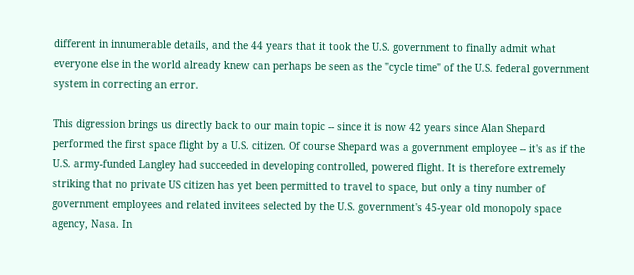different in innumerable details, and the 44 years that it took the U.S. government to finally admit what everyone else in the world already knew can perhaps be seen as the "cycle time" of the U.S. federal government system in correcting an error.

This digression brings us directly back to our main topic -- since it is now 42 years since Alan Shepard performed the first space flight by a U.S. citizen. Of course Shepard was a government employee -- it's as if the U.S. army-funded Langley had succeeded in developing controlled, powered flight. It is therefore extremely striking that no private US citizen has yet been permitted to travel to space, but only a tiny number of government employees and related invitees selected by the U.S. government's 45-year old monopoly space agency, Nasa. In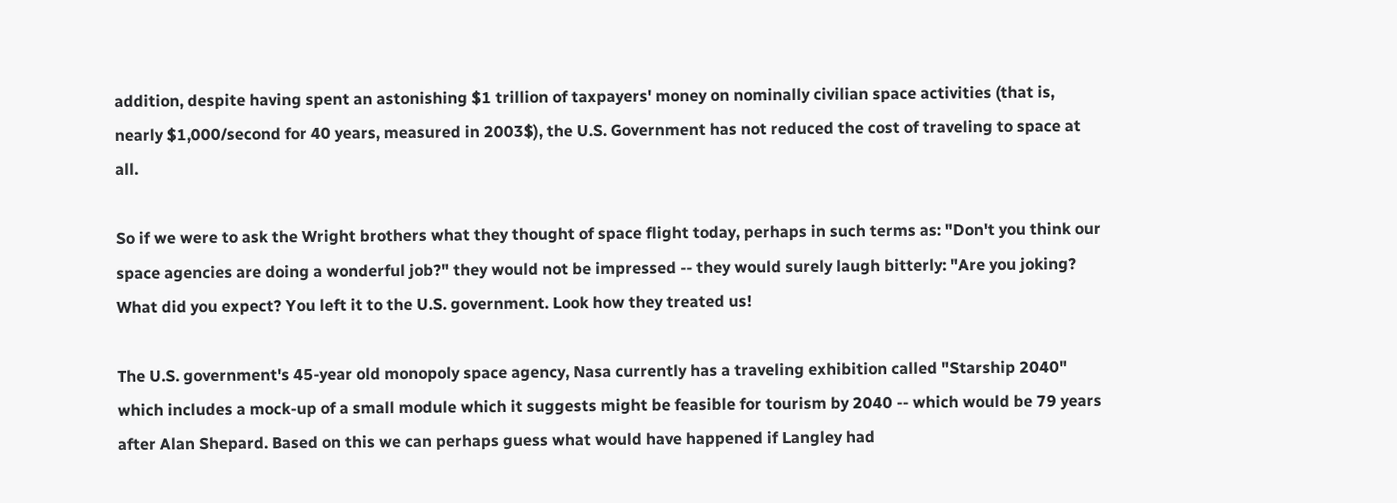addition, despite having spent an astonishing $1 trillion of taxpayers' money on nominally civilian space activities (that is, nearly $1,000/second for 40 years, measured in 2003$), the U.S. Government has not reduced the cost of traveling to space at all.

So if we were to ask the Wright brothers what they thought of space flight today, perhaps in such terms as: "Don't you think our space agencies are doing a wonderful job?" they would not be impressed -- they would surely laugh bitterly: "Are you joking? What did you expect? You left it to the U.S. government. Look how they treated us!

The U.S. government's 45-year old monopoly space agency, Nasa currently has a traveling exhibition called "Starship 2040" which includes a mock-up of a small module which it suggests might be feasible for tourism by 2040 -- which would be 79 years after Alan Shepard. Based on this we can perhaps guess what would have happened if Langley had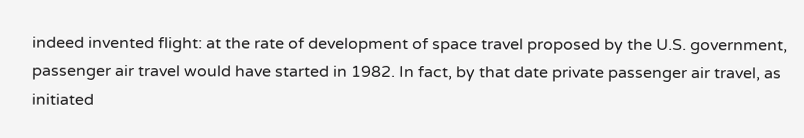indeed invented flight: at the rate of development of space travel proposed by the U.S. government, passenger air travel would have started in 1982. In fact, by that date private passenger air travel, as initiated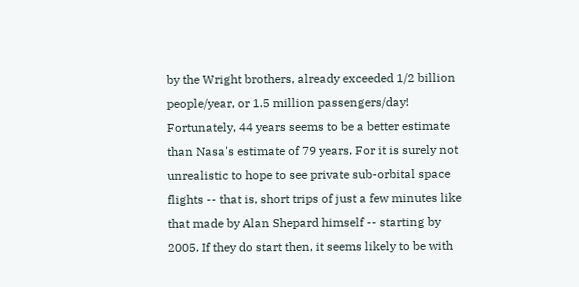by the Wright brothers, already exceeded 1/2 billion people/year, or 1.5 million passengers/day! Fortunately, 44 years seems to be a better estimate than Nasa's estimate of 79 years. For it is surely not unrealistic to hope to see private sub-orbital space flights -- that is, short trips of just a few minutes like that made by Alan Shepard himself -- starting by 2005. If they do start then, it seems likely to be with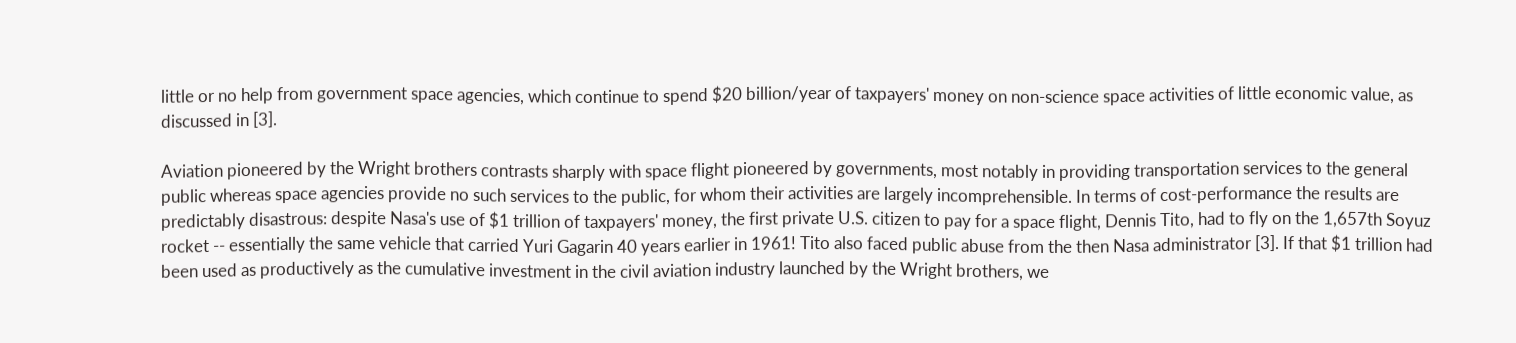little or no help from government space agencies, which continue to spend $20 billion/year of taxpayers' money on non-science space activities of little economic value, as discussed in [3].

Aviation pioneered by the Wright brothers contrasts sharply with space flight pioneered by governments, most notably in providing transportation services to the general public whereas space agencies provide no such services to the public, for whom their activities are largely incomprehensible. In terms of cost-performance the results are predictably disastrous: despite Nasa's use of $1 trillion of taxpayers' money, the first private U.S. citizen to pay for a space flight, Dennis Tito, had to fly on the 1,657th Soyuz rocket -- essentially the same vehicle that carried Yuri Gagarin 40 years earlier in 1961! Tito also faced public abuse from the then Nasa administrator [3]. If that $1 trillion had been used as productively as the cumulative investment in the civil aviation industry launched by the Wright brothers, we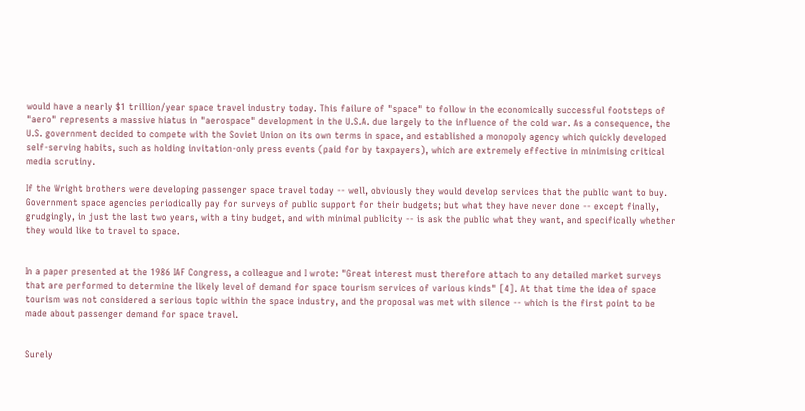would have a nearly $1 trillion/year space travel industry today. This failure of "space" to follow in the economically successful footsteps of "aero" represents a massive hiatus in "aerospace" development in the U.S.A. due largely to the influence of the cold war. As a consequence, the U.S. government decided to compete with the Soviet Union on its own terms in space, and established a monopoly agency which quickly developed self-serving habits, such as holding invitation-only press events (paid for by taxpayers), which are extremely effective in minimising critical media scrutiny.

If the Wright brothers were developing passenger space travel today -- well, obviously they would develop services that the public want to buy. Government space agencies periodically pay for surveys of public support for their budgets; but what they have never done -- except finally, grudgingly, in just the last two years, with a tiny budget, and with minimal publicity -- is ask the public what they want, and specifically whether they would like to travel to space.


In a paper presented at the 1986 IAF Congress, a colleague and I wrote: "Great interest must therefore attach to any detailed market surveys that are performed to determine the likely level of demand for space tourism services of various kinds" [4]. At that time the idea of space tourism was not considered a serious topic within the space industry, and the proposal was met with silence -- which is the first point to be made about passenger demand for space travel.


Surely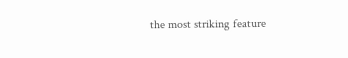the most striking feature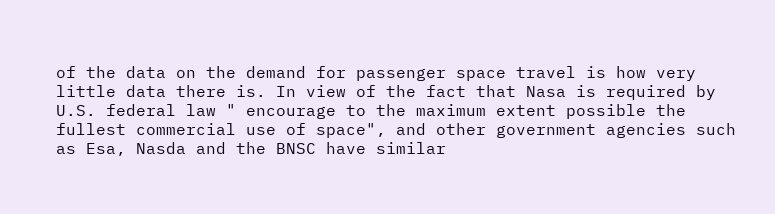of the data on the demand for passenger space travel is how very little data there is. In view of the fact that Nasa is required by U.S. federal law " encourage to the maximum extent possible the fullest commercial use of space", and other government agencies such as Esa, Nasda and the BNSC have similar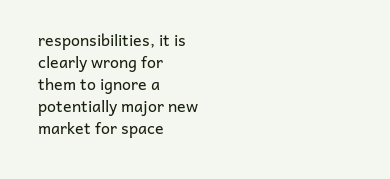responsibilities, it is clearly wrong for them to ignore a potentially major new market for space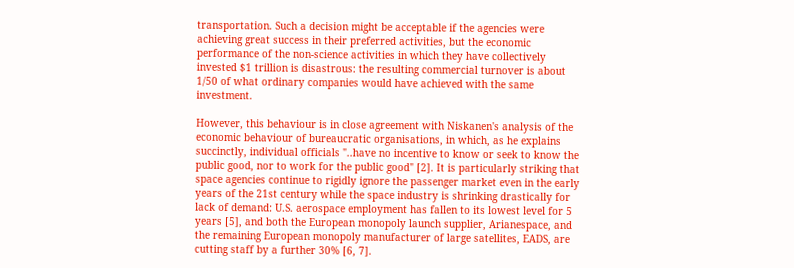transportation. Such a decision might be acceptable if the agencies were achieving great success in their preferred activities, but the economic performance of the non-science activities in which they have collectively invested $1 trillion is disastrous: the resulting commercial turnover is about 1/50 of what ordinary companies would have achieved with the same investment.

However, this behaviour is in close agreement with Niskanen's analysis of the economic behaviour of bureaucratic organisations, in which, as he explains succinctly, individual officials "..have no incentive to know or seek to know the public good, nor to work for the public good" [2]. It is particularly striking that space agencies continue to rigidly ignore the passenger market even in the early years of the 21st century while the space industry is shrinking drastically for lack of demand: U.S. aerospace employment has fallen to its lowest level for 5 years [5], and both the European monopoly launch supplier, Arianespace, and the remaining European monopoly manufacturer of large satellites, EADS, are cutting staff by a further 30% [6, 7].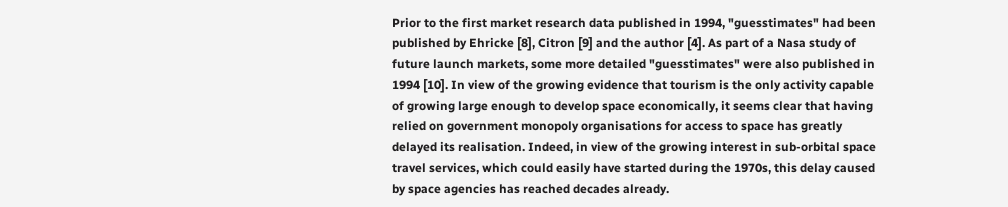Prior to the first market research data published in 1994, "guesstimates" had been published by Ehricke [8], Citron [9] and the author [4]. As part of a Nasa study of future launch markets, some more detailed "guesstimates" were also published in 1994 [10]. In view of the growing evidence that tourism is the only activity capable of growing large enough to develop space economically, it seems clear that having relied on government monopoly organisations for access to space has greatly delayed its realisation. Indeed, in view of the growing interest in sub-orbital space travel services, which could easily have started during the 1970s, this delay caused by space agencies has reached decades already.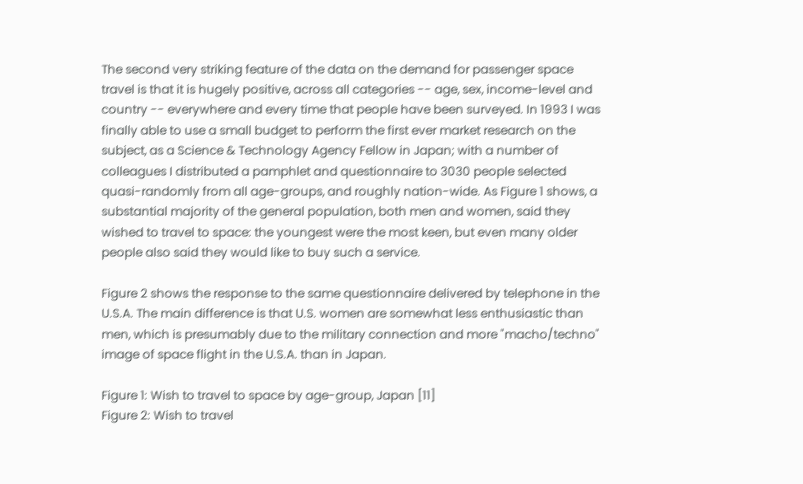The second very striking feature of the data on the demand for passenger space travel is that it is hugely positive, across all categories -- age, sex, income-level and country -- everywhere and every time that people have been surveyed. In 1993 I was finally able to use a small budget to perform the first ever market research on the subject, as a Science & Technology Agency Fellow in Japan; with a number of colleagues I distributed a pamphlet and questionnaire to 3030 people selected quasi-randomly from all age-groups, and roughly nation-wide. As Figure 1 shows, a substantial majority of the general population, both men and women, said they wished to travel to space: the youngest were the most keen, but even many older people also said they would like to buy such a service.

Figure 2 shows the response to the same questionnaire delivered by telephone in the U.S.A. The main difference is that U.S. women are somewhat less enthusiastic than men, which is presumably due to the military connection and more "macho/techno" image of space flight in the U.S.A. than in Japan.

Figure 1: Wish to travel to space by age-group, Japan [11]
Figure 2: Wish to travel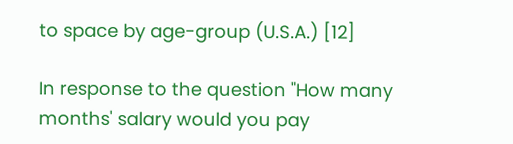to space by age-group (U.S.A.) [12]

In response to the question "How many months' salary would you pay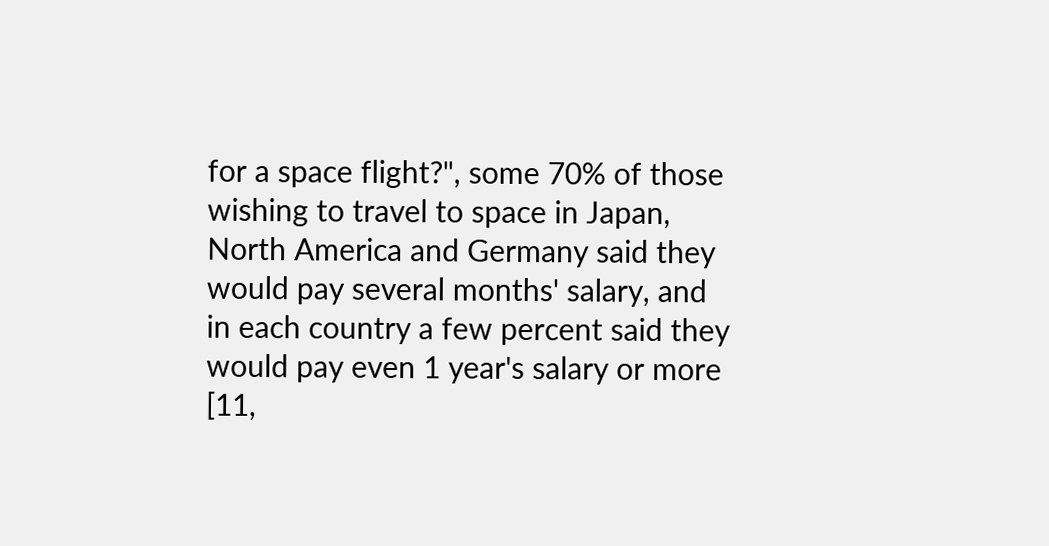for a space flight?", some 70% of those wishing to travel to space in Japan, North America and Germany said they would pay several months' salary, and in each country a few percent said they would pay even 1 year's salary or more [11,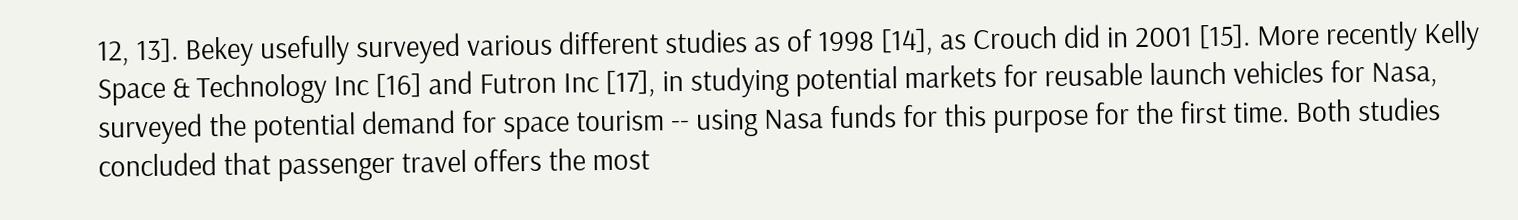12, 13]. Bekey usefully surveyed various different studies as of 1998 [14], as Crouch did in 2001 [15]. More recently Kelly Space & Technology Inc [16] and Futron Inc [17], in studying potential markets for reusable launch vehicles for Nasa, surveyed the potential demand for space tourism -- using Nasa funds for this purpose for the first time. Both studies concluded that passenger travel offers the most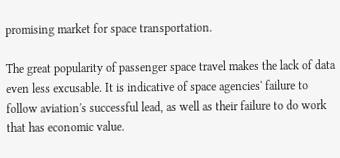promising market for space transportation.

The great popularity of passenger space travel makes the lack of data even less excusable. It is indicative of space agencies' failure to follow aviation's successful lead, as well as their failure to do work that has economic value.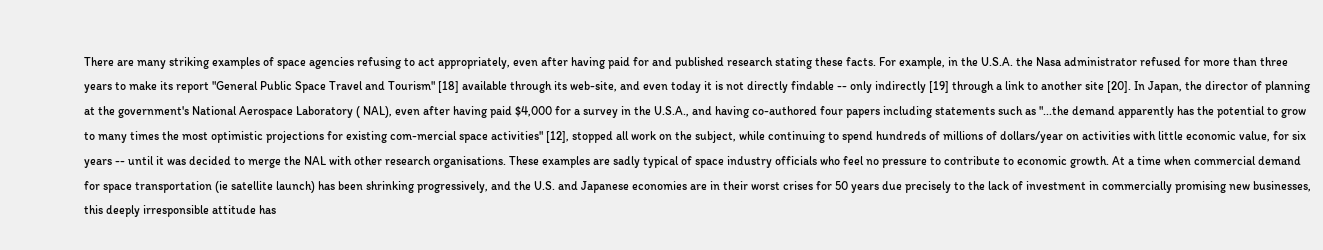There are many striking examples of space agencies refusing to act appropriately, even after having paid for and published research stating these facts. For example, in the U.S.A. the Nasa administrator refused for more than three years to make its report "General Public Space Travel and Tourism" [18] available through its web-site, and even today it is not directly findable -- only indirectly [19] through a link to another site [20]. In Japan, the director of planning at the government's National Aerospace Laboratory ( NAL), even after having paid $4,000 for a survey in the U.S.A., and having co-authored four papers including statements such as "...the demand apparently has the potential to grow to many times the most optimistic projections for existing com-mercial space activities" [12], stopped all work on the subject, while continuing to spend hundreds of millions of dollars/year on activities with little economic value, for six years -- until it was decided to merge the NAL with other research organisations. These examples are sadly typical of space industry officials who feel no pressure to contribute to economic growth. At a time when commercial demand for space transportation (ie satellite launch) has been shrinking progressively, and the U.S. and Japanese economies are in their worst crises for 50 years due precisely to the lack of investment in commercially promising new businesses, this deeply irresponsible attitude has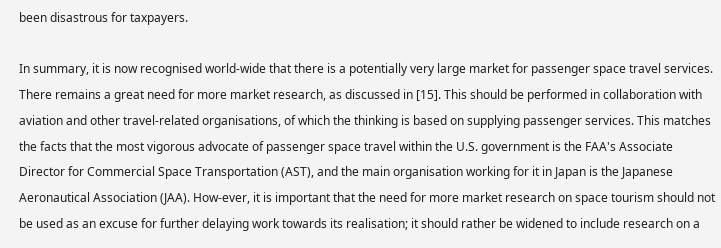been disastrous for taxpayers.

In summary, it is now recognised world-wide that there is a potentially very large market for passenger space travel services. There remains a great need for more market research, as discussed in [15]. This should be performed in collaboration with aviation and other travel-related organisations, of which the thinking is based on supplying passenger services. This matches the facts that the most vigorous advocate of passenger space travel within the U.S. government is the FAA's Associate Director for Commercial Space Transportation (AST), and the main organisation working for it in Japan is the Japanese Aeronautical Association (JAA). How-ever, it is important that the need for more market research on space tourism should not be used as an excuse for further delaying work towards its realisation; it should rather be widened to include research on a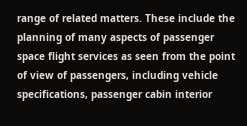range of related matters. These include the planning of many aspects of passenger space flight services as seen from the point of view of passengers, including vehicle specifications, passenger cabin interior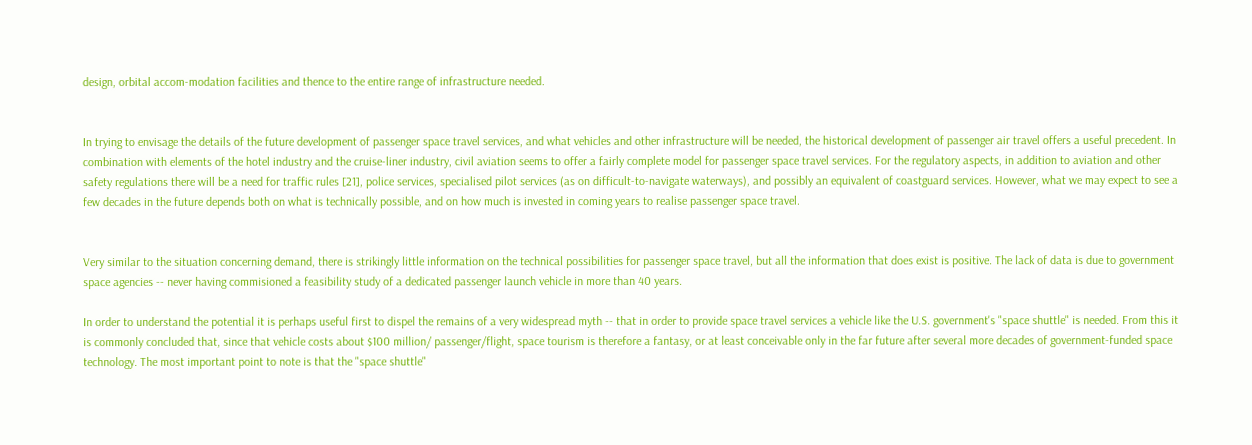design, orbital accom-modation facilities and thence to the entire range of infrastructure needed.


In trying to envisage the details of the future development of passenger space travel services, and what vehicles and other infrastructure will be needed, the historical development of passenger air travel offers a useful precedent. In combination with elements of the hotel industry and the cruise-liner industry, civil aviation seems to offer a fairly complete model for passenger space travel services. For the regulatory aspects, in addition to aviation and other safety regulations there will be a need for traffic rules [21], police services, specialised pilot services (as on difficult-to-navigate waterways), and possibly an equivalent of coastguard services. However, what we may expect to see a few decades in the future depends both on what is technically possible, and on how much is invested in coming years to realise passenger space travel.


Very similar to the situation concerning demand, there is strikingly little information on the technical possibilities for passenger space travel, but all the information that does exist is positive. The lack of data is due to government space agencies -- never having commisioned a feasibility study of a dedicated passenger launch vehicle in more than 40 years.

In order to understand the potential it is perhaps useful first to dispel the remains of a very widespread myth -- that in order to provide space travel services a vehicle like the U.S. government's "space shuttle" is needed. From this it is commonly concluded that, since that vehicle costs about $100 million/ passenger/flight, space tourism is therefore a fantasy, or at least conceivable only in the far future after several more decades of government-funded space technology. The most important point to note is that the "space shuttle"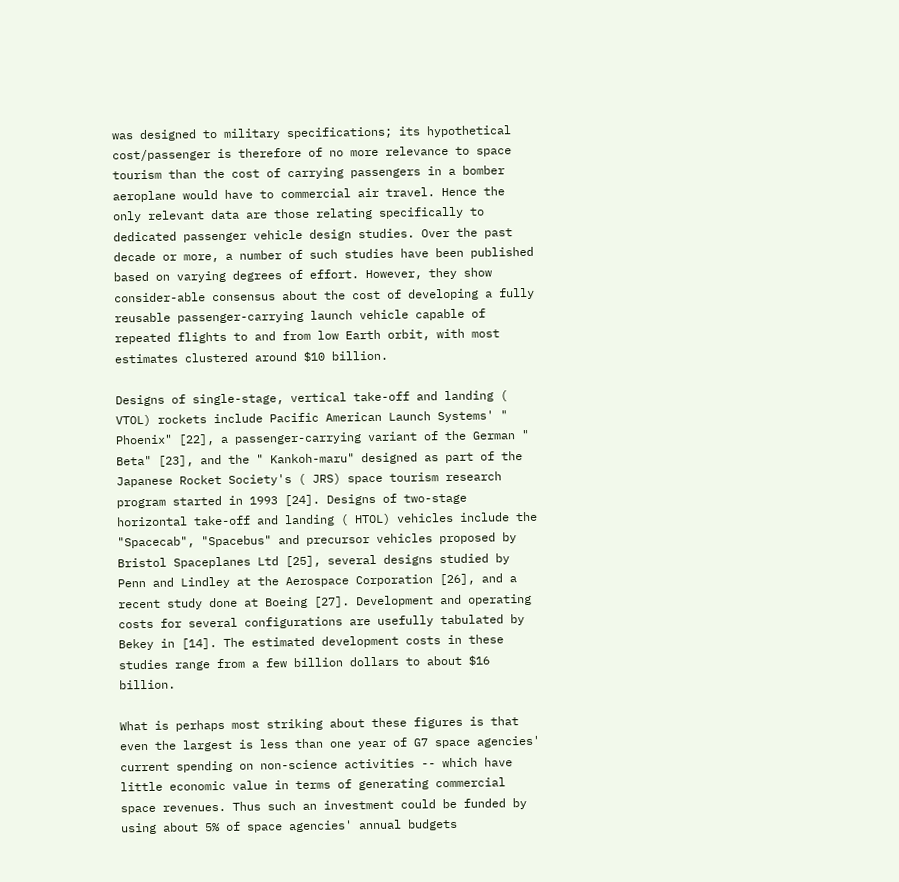was designed to military specifications; its hypothetical cost/passenger is therefore of no more relevance to space tourism than the cost of carrying passengers in a bomber aeroplane would have to commercial air travel. Hence the only relevant data are those relating specifically to dedicated passenger vehicle design studies. Over the past decade or more, a number of such studies have been published based on varying degrees of effort. However, they show consider-able consensus about the cost of developing a fully reusable passenger-carrying launch vehicle capable of repeated flights to and from low Earth orbit, with most estimates clustered around $10 billion.

Designs of single-stage, vertical take-off and landing ( VTOL) rockets include Pacific American Launch Systems' " Phoenix" [22], a passenger-carrying variant of the German " Beta" [23], and the " Kankoh-maru" designed as part of the Japanese Rocket Society's ( JRS) space tourism research program started in 1993 [24]. Designs of two-stage horizontal take-off and landing ( HTOL) vehicles include the "Spacecab", "Spacebus" and precursor vehicles proposed by Bristol Spaceplanes Ltd [25], several designs studied by Penn and Lindley at the Aerospace Corporation [26], and a recent study done at Boeing [27]. Development and operating costs for several configurations are usefully tabulated by Bekey in [14]. The estimated development costs in these studies range from a few billion dollars to about $16 billion.

What is perhaps most striking about these figures is that even the largest is less than one year of G7 space agencies' current spending on non-science activities -- which have little economic value in terms of generating commercial space revenues. Thus such an investment could be funded by using about 5% of space agencies' annual budgets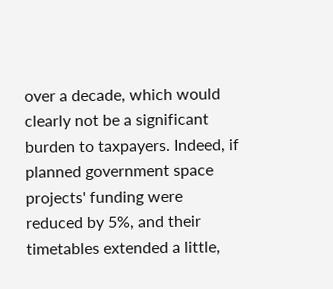over a decade, which would clearly not be a significant burden to taxpayers. Indeed, if planned government space projects' funding were reduced by 5%, and their timetables extended a little,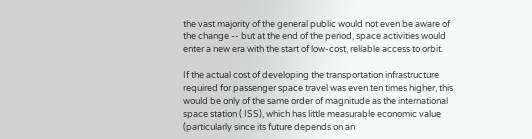the vast majority of the general public would not even be aware of the change -- but at the end of the period, space activities would enter a new era with the start of low-cost, reliable access to orbit.

If the actual cost of developing the transportation infrastructure required for passenger space travel was even ten times higher, this would be only of the same order of magnitude as the international space station ( ISS), which has little measurable economic value (particularly since its future depends on an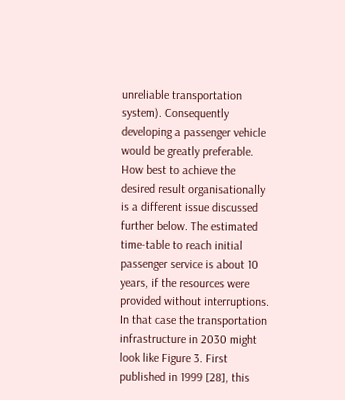unreliable transportation system). Consequently developing a passenger vehicle would be greatly preferable. How best to achieve the desired result organisationally is a different issue discussed further below. The estimated time-table to reach initial passenger service is about 10 years, if the resources were provided without interruptions. In that case the transportation infrastructure in 2030 might look like Figure 3. First published in 1999 [28], this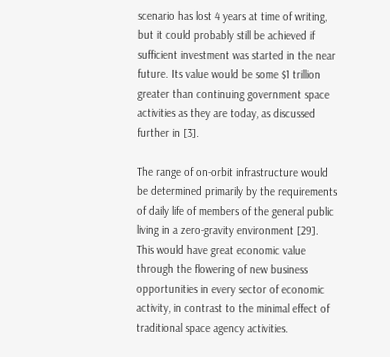scenario has lost 4 years at time of writing, but it could probably still be achieved if sufficient investment was started in the near future. Its value would be some $1 trillion greater than continuing government space activities as they are today, as discussed further in [3].

The range of on-orbit infrastructure would be determined primarily by the requirements of daily life of members of the general public living in a zero-gravity environment [29]. This would have great economic value through the flowering of new business opportunities in every sector of economic activity, in contrast to the minimal effect of traditional space agency activities.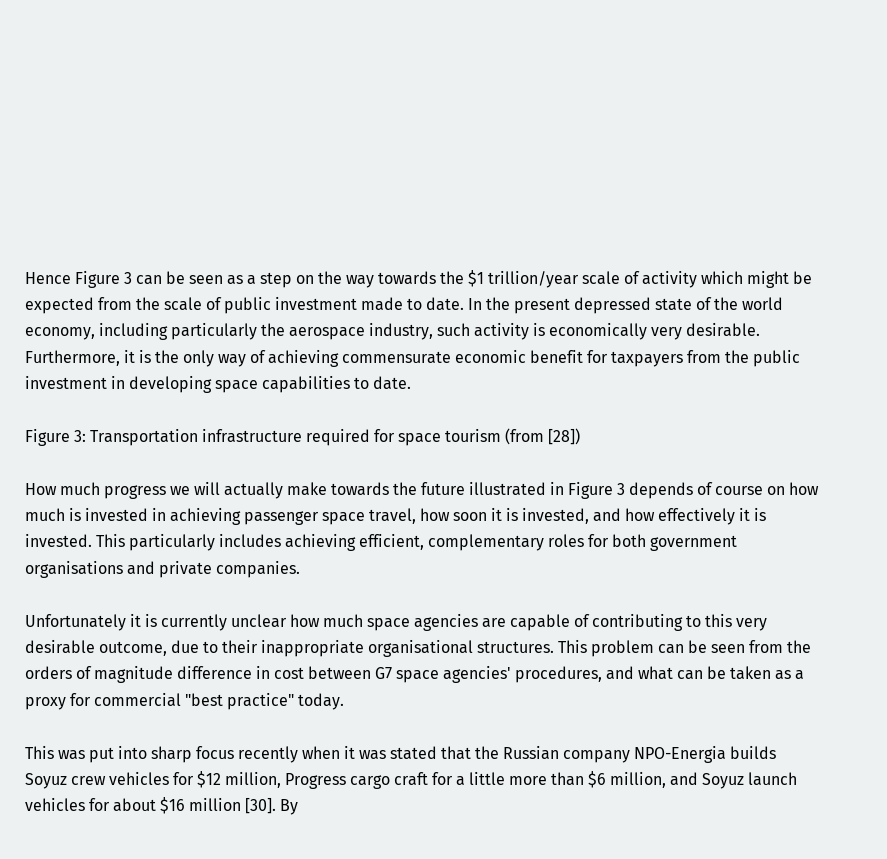Hence Figure 3 can be seen as a step on the way towards the $1 trillion/year scale of activity which might be expected from the scale of public investment made to date. In the present depressed state of the world economy, including particularly the aerospace industry, such activity is economically very desirable. Furthermore, it is the only way of achieving commensurate economic benefit for taxpayers from the public investment in developing space capabilities to date.

Figure 3: Transportation infrastructure required for space tourism (from [28])

How much progress we will actually make towards the future illustrated in Figure 3 depends of course on how much is invested in achieving passenger space travel, how soon it is invested, and how effectively it is invested. This particularly includes achieving efficient, complementary roles for both government organisations and private companies.

Unfortunately it is currently unclear how much space agencies are capable of contributing to this very desirable outcome, due to their inappropriate organisational structures. This problem can be seen from the orders of magnitude difference in cost between G7 space agencies' procedures, and what can be taken as a proxy for commercial "best practice" today.

This was put into sharp focus recently when it was stated that the Russian company NPO-Energia builds Soyuz crew vehicles for $12 million, Progress cargo craft for a little more than $6 million, and Soyuz launch vehicles for about $16 million [30]. By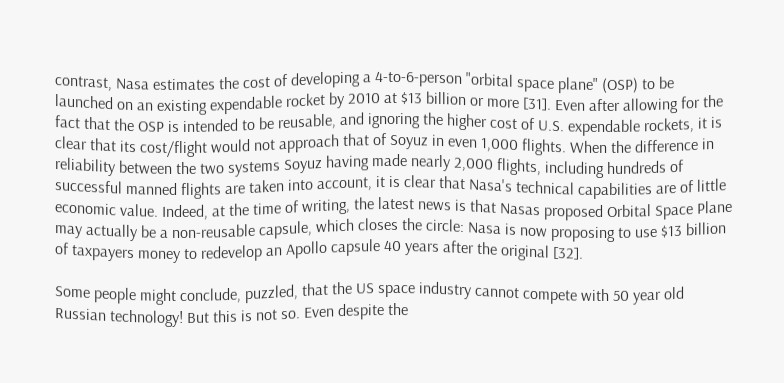contrast, Nasa estimates the cost of developing a 4-to-6-person "orbital space plane" (OSP) to be launched on an existing expendable rocket by 2010 at $13 billion or more [31]. Even after allowing for the fact that the OSP is intended to be reusable, and ignoring the higher cost of U.S. expendable rockets, it is clear that its cost/flight would not approach that of Soyuz in even 1,000 flights. When the difference in reliability between the two systems Soyuz having made nearly 2,000 flights, including hundreds of successful manned flights are taken into account, it is clear that Nasa's technical capabilities are of little economic value. Indeed, at the time of writing, the latest news is that Nasas proposed Orbital Space Plane may actually be a non-reusable capsule, which closes the circle: Nasa is now proposing to use $13 billion of taxpayers money to redevelop an Apollo capsule 40 years after the original [32].

Some people might conclude, puzzled, that the US space industry cannot compete with 50 year old Russian technology! But this is not so. Even despite the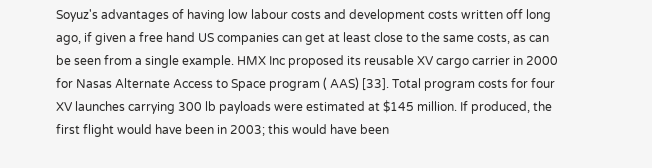Soyuz's advantages of having low labour costs and development costs written off long ago, if given a free hand US companies can get at least close to the same costs, as can be seen from a single example. HMX Inc proposed its reusable XV cargo carrier in 2000 for Nasas Alternate Access to Space program ( AAS) [33]. Total program costs for four XV launches carrying 300 lb payloads were estimated at $145 million. If produced, the first flight would have been in 2003; this would have been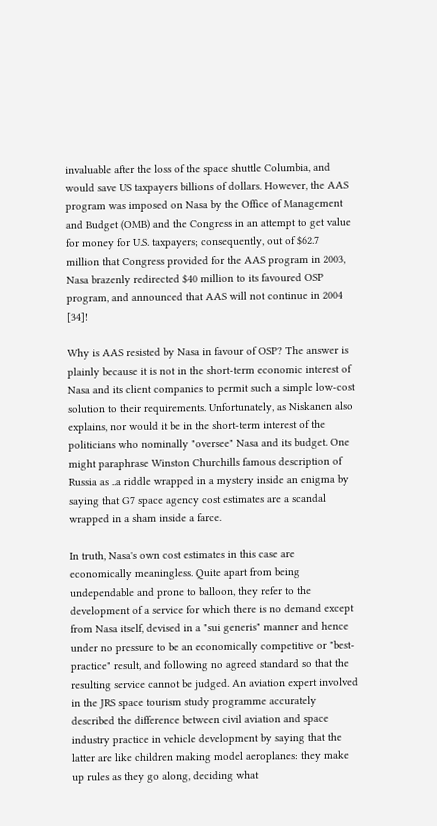invaluable after the loss of the space shuttle Columbia, and would save US taxpayers billions of dollars. However, the AAS program was imposed on Nasa by the Office of Management and Budget (OMB) and the Congress in an attempt to get value for money for U.S. taxpayers; consequently, out of $62.7 million that Congress provided for the AAS program in 2003, Nasa brazenly redirected $40 million to its favoured OSP program, and announced that AAS will not continue in 2004 [34]!

Why is AAS resisted by Nasa in favour of OSP? The answer is plainly because it is not in the short-term economic interest of Nasa and its client companies to permit such a simple low-cost solution to their requirements. Unfortunately, as Niskanen also explains, nor would it be in the short-term interest of the politicians who nominally "oversee" Nasa and its budget. One might paraphrase Winston Churchills famous description of Russia as ..a riddle wrapped in a mystery inside an enigma by saying that G7 space agency cost estimates are a scandal wrapped in a sham inside a farce.

In truth, Nasa's own cost estimates in this case are economically meaningless. Quite apart from being undependable and prone to balloon, they refer to the development of a service for which there is no demand except from Nasa itself, devised in a "sui generis" manner and hence under no pressure to be an economically competitive or "best-practice" result, and following no agreed standard so that the resulting service cannot be judged. An aviation expert involved in the JRS space tourism study programme accurately described the difference between civil aviation and space industry practice in vehicle development by saying that the latter are like children making model aeroplanes: they make up rules as they go along, deciding what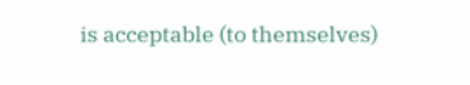is acceptable (to themselves)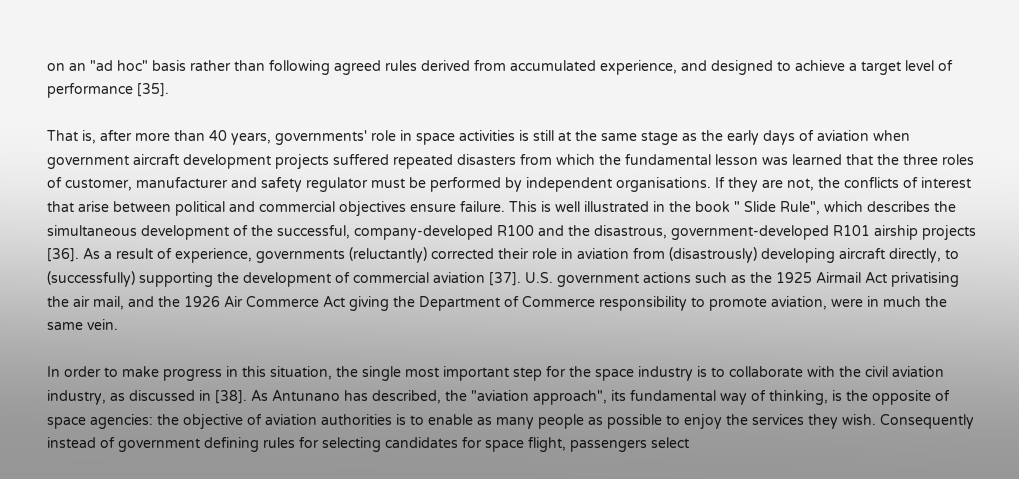on an "ad hoc" basis rather than following agreed rules derived from accumulated experience, and designed to achieve a target level of performance [35].

That is, after more than 40 years, governments' role in space activities is still at the same stage as the early days of aviation when government aircraft development projects suffered repeated disasters from which the fundamental lesson was learned that the three roles of customer, manufacturer and safety regulator must be performed by independent organisations. If they are not, the conflicts of interest that arise between political and commercial objectives ensure failure. This is well illustrated in the book " Slide Rule", which describes the simultaneous development of the successful, company-developed R100 and the disastrous, government-developed R101 airship projects [36]. As a result of experience, governments (reluctantly) corrected their role in aviation from (disastrously) developing aircraft directly, to (successfully) supporting the development of commercial aviation [37]. U.S. government actions such as the 1925 Airmail Act privatising the air mail, and the 1926 Air Commerce Act giving the Department of Commerce responsibility to promote aviation, were in much the same vein.

In order to make progress in this situation, the single most important step for the space industry is to collaborate with the civil aviation industry, as discussed in [38]. As Antunano has described, the "aviation approach", its fundamental way of thinking, is the opposite of space agencies: the objective of aviation authorities is to enable as many people as possible to enjoy the services they wish. Consequently instead of government defining rules for selecting candidates for space flight, passengers select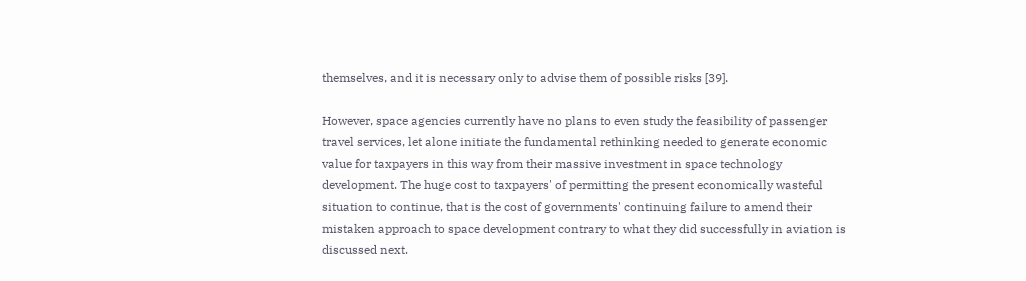themselves, and it is necessary only to advise them of possible risks [39].

However, space agencies currently have no plans to even study the feasibility of passenger travel services, let alone initiate the fundamental rethinking needed to generate economic value for taxpayers in this way from their massive investment in space technology development. The huge cost to taxpayers' of permitting the present economically wasteful situation to continue, that is the cost of governments' continuing failure to amend their mistaken approach to space development contrary to what they did successfully in aviation is discussed next.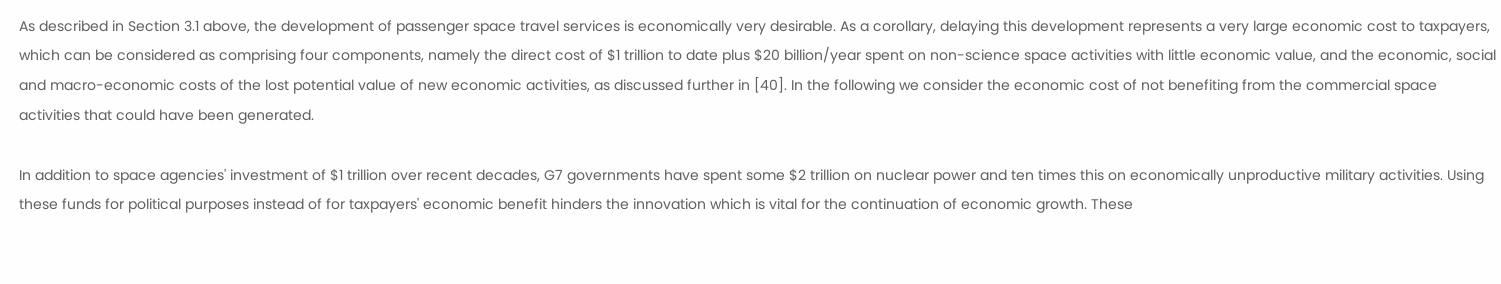As described in Section 3.1 above, the development of passenger space travel services is economically very desirable. As a corollary, delaying this development represents a very large economic cost to taxpayers, which can be considered as comprising four components, namely the direct cost of $1 trillion to date plus $20 billion/year spent on non-science space activities with little economic value, and the economic, social and macro-economic costs of the lost potential value of new economic activities, as discussed further in [40]. In the following we consider the economic cost of not benefiting from the commercial space activities that could have been generated.

In addition to space agencies' investment of $1 trillion over recent decades, G7 governments have spent some $2 trillion on nuclear power and ten times this on economically unproductive military activities. Using these funds for political purposes instead of for taxpayers' economic benefit hinders the innovation which is vital for the continuation of economic growth. These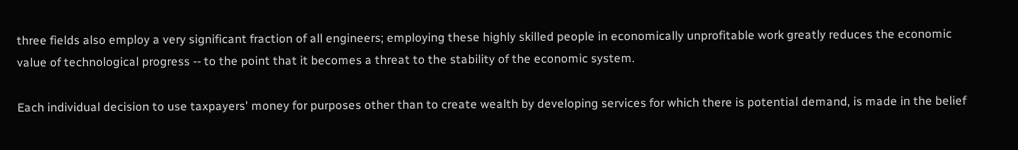three fields also employ a very significant fraction of all engineers; employing these highly skilled people in economically unprofitable work greatly reduces the economic value of technological progress -- to the point that it becomes a threat to the stability of the economic system.

Each individual decision to use taxpayers' money for purposes other than to create wealth by developing services for which there is potential demand, is made in the belief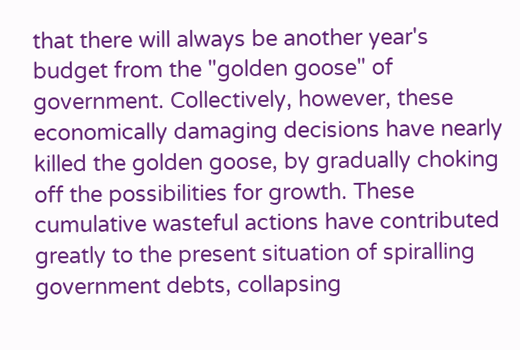that there will always be another year's budget from the "golden goose" of government. Collectively, however, these economically damaging decisions have nearly killed the golden goose, by gradually choking off the possibilities for growth. These cumulative wasteful actions have contributed greatly to the present situation of spiralling government debts, collapsing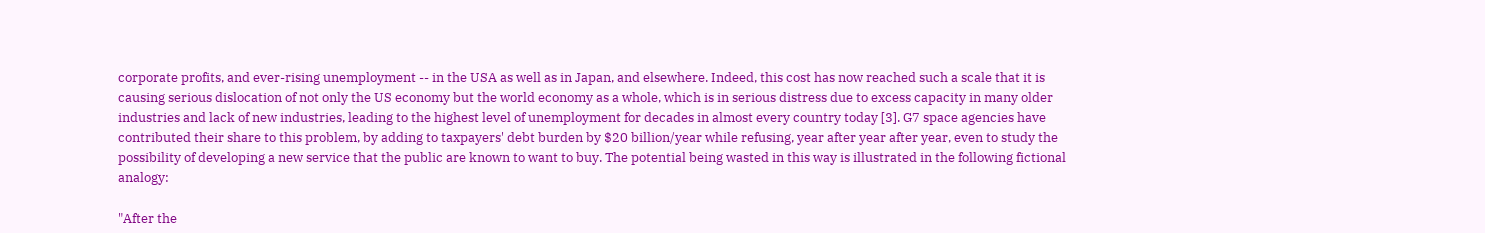corporate profits, and ever-rising unemployment -- in the USA as well as in Japan, and elsewhere. Indeed, this cost has now reached such a scale that it is causing serious dislocation of not only the US economy but the world economy as a whole, which is in serious distress due to excess capacity in many older industries and lack of new industries, leading to the highest level of unemployment for decades in almost every country today [3]. G7 space agencies have contributed their share to this problem, by adding to taxpayers' debt burden by $20 billion/year while refusing, year after year after year, even to study the possibility of developing a new service that the public are known to want to buy. The potential being wasted in this way is illustrated in the following fictional analogy:

"After the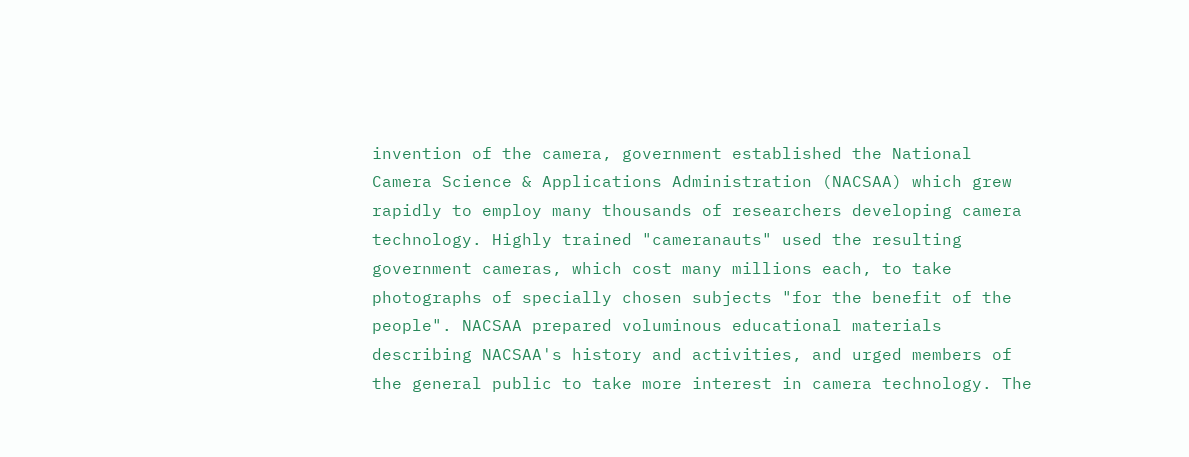invention of the camera, government established the National Camera Science & Applications Administration (NACSAA) which grew rapidly to employ many thousands of researchers developing camera technology. Highly trained "cameranauts" used the resulting government cameras, which cost many millions each, to take photographs of specially chosen subjects "for the benefit of the people". NACSAA prepared voluminous educational materials describing NACSAA's history and activities, and urged members of the general public to take more interest in camera technology. The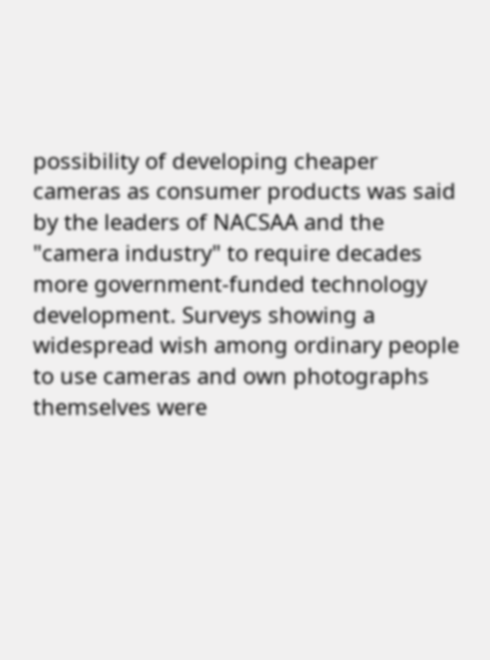possibility of developing cheaper cameras as consumer products was said by the leaders of NACSAA and the "camera industry" to require decades more government-funded technology development. Surveys showing a widespread wish among ordinary people to use cameras and own photographs themselves were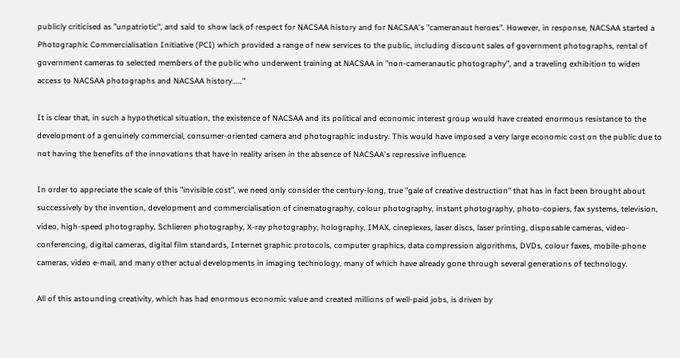publicly criticised as "unpatriotic", and said to show lack of respect for NACSAA history and for NACSAA's "cameranaut heroes". However, in response, NACSAA started a Photographic Commercialisation Initiative (PCI) which provided a range of new services to the public, including discount sales of government photographs, rental of government cameras to selected members of the public who underwent training at NACSAA in "non-cameranautic photography", and a traveling exhibition to widen access to NACSAA photographs and NACSAA history....."

It is clear that, in such a hypothetical situation, the existence of NACSAA and its political and economic interest group would have created enormous resistance to the development of a genuinely commercial, consumer-oriented camera and photographic industry. This would have imposed a very large economic cost on the public due to not having the benefits of the innovations that have in reality arisen in the absence of NACSAA's repressive influence.

In order to appreciate the scale of this "invisible cost", we need only consider the century-long, true "gale of creative destruction" that has in fact been brought about successively by the invention, development and commercialisation of cinematography, colour photography, instant photography, photo-copiers, fax systems, television, video, high-speed photography, Schlieren photography, X-ray photography, holography, IMAX, cineplexes, laser discs, laser printing, disposable cameras, video-conferencing, digital cameras, digital film standards, Internet graphic protocols, computer graphics, data compression algorithms, DVDs, colour faxes, mobile-phone cameras, video e-mail, and many other actual developments in imaging technology, many of which have already gone through several generations of technology.

All of this astounding creativity, which has had enormous economic value and created millions of well-paid jobs, is driven by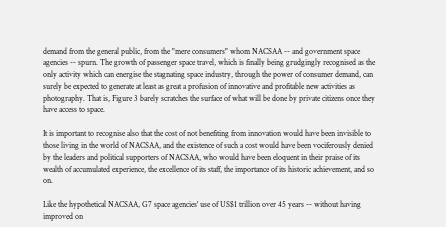demand from the general public, from the "mere consumers" whom NACSAA -- and government space agencies -- spurn. The growth of passenger space travel, which is finally being grudgingly recognised as the only activity which can energise the stagnating space industry, through the power of consumer demand, can surely be expected to generate at least as great a profusion of innovative and profitable new activities as photography. That is, Figure 3 barely scratches the surface of what will be done by private citizens once they have access to space.

It is important to recognise also that the cost of not benefiting from innovation would have been invisible to those living in the world of NACSAA, and the existence of such a cost would have been vociferously denied by the leaders and political supporters of NACSAA, who would have been eloquent in their praise of its wealth of accumulated experience, the excellence of its staff, the importance of its historic achievement, and so on.

Like the hypothetical NACSAA, G7 space agencies' use of US$1 trillion over 45 years -- without having improved on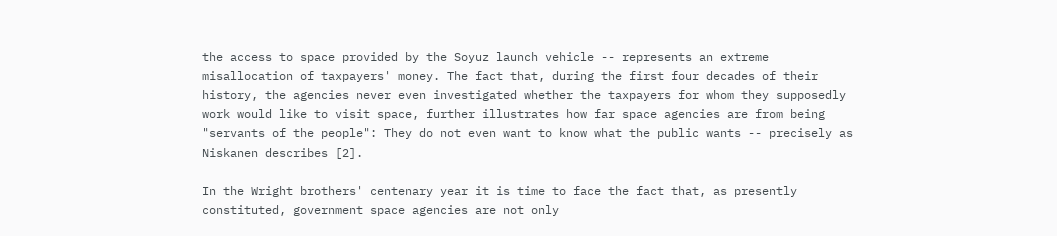the access to space provided by the Soyuz launch vehicle -- represents an extreme misallocation of taxpayers' money. The fact that, during the first four decades of their history, the agencies never even investigated whether the taxpayers for whom they supposedly work would like to visit space, further illustrates how far space agencies are from being "servants of the people": They do not even want to know what the public wants -- precisely as Niskanen describes [2].

In the Wright brothers' centenary year it is time to face the fact that, as presently constituted, government space agencies are not only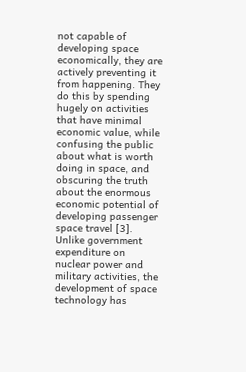not capable of developing space economically, they are actively preventing it from happening. They do this by spending hugely on activities that have minimal economic value, while confusing the public about what is worth doing in space, and obscuring the truth about the enormous economic potential of developing passenger space travel [3]. Unlike government expenditure on nuclear power and military activities, the development of space technology has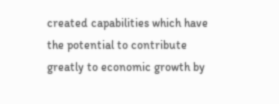created capabilities which have the potential to contribute greatly to economic growth by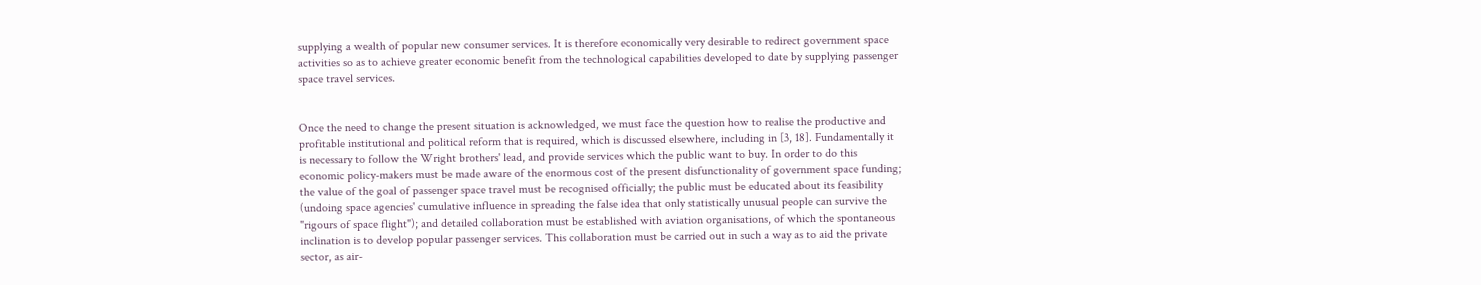supplying a wealth of popular new consumer services. It is therefore economically very desirable to redirect government space activities so as to achieve greater economic benefit from the technological capabilities developed to date by supplying passenger space travel services.


Once the need to change the present situation is acknowledged, we must face the question how to realise the productive and profitable institutional and political reform that is required, which is discussed elsewhere, including in [3, 18]. Fundamentally it is necessary to follow the Wright brothers' lead, and provide services which the public want to buy. In order to do this economic policy-makers must be made aware of the enormous cost of the present disfunctionality of government space funding; the value of the goal of passenger space travel must be recognised officially; the public must be educated about its feasibility (undoing space agencies' cumulative influence in spreading the false idea that only statistically unusual people can survive the "rigours of space flight"); and detailed collaboration must be established with aviation organisations, of which the spontaneous inclination is to develop popular passenger services. This collaboration must be carried out in such a way as to aid the private sector, as air-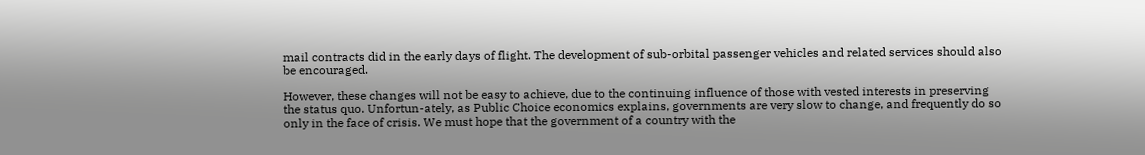mail contracts did in the early days of flight. The development of sub-orbital passenger vehicles and related services should also be encouraged.

However, these changes will not be easy to achieve, due to the continuing influence of those with vested interests in preserving the status quo. Unfortun-ately, as Public Choice economics explains, governments are very slow to change, and frequently do so only in the face of crisis. We must hope that the government of a country with the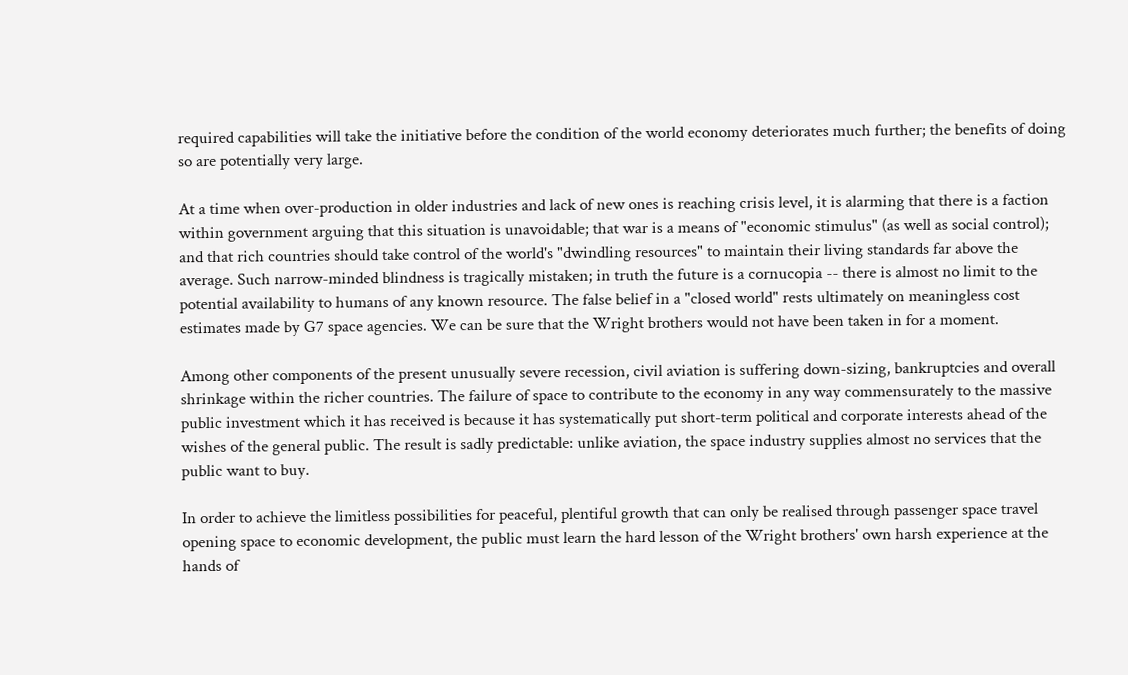required capabilities will take the initiative before the condition of the world economy deteriorates much further; the benefits of doing so are potentially very large.

At a time when over-production in older industries and lack of new ones is reaching crisis level, it is alarming that there is a faction within government arguing that this situation is unavoidable; that war is a means of "economic stimulus" (as well as social control); and that rich countries should take control of the world's "dwindling resources" to maintain their living standards far above the average. Such narrow-minded blindness is tragically mistaken; in truth the future is a cornucopia -- there is almost no limit to the potential availability to humans of any known resource. The false belief in a "closed world" rests ultimately on meaningless cost estimates made by G7 space agencies. We can be sure that the Wright brothers would not have been taken in for a moment.

Among other components of the present unusually severe recession, civil aviation is suffering down-sizing, bankruptcies and overall shrinkage within the richer countries. The failure of space to contribute to the economy in any way commensurately to the massive public investment which it has received is because it has systematically put short-term political and corporate interests ahead of the wishes of the general public. The result is sadly predictable: unlike aviation, the space industry supplies almost no services that the public want to buy.

In order to achieve the limitless possibilities for peaceful, plentiful growth that can only be realised through passenger space travel opening space to economic development, the public must learn the hard lesson of the Wright brothers' own harsh experience at the hands of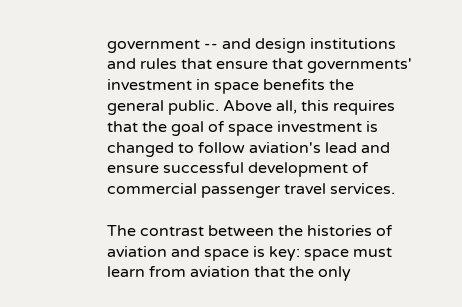government -- and design institutions and rules that ensure that governments' investment in space benefits the general public. Above all, this requires that the goal of space investment is changed to follow aviation's lead and ensure successful development of commercial passenger travel services.

The contrast between the histories of aviation and space is key: space must learn from aviation that the only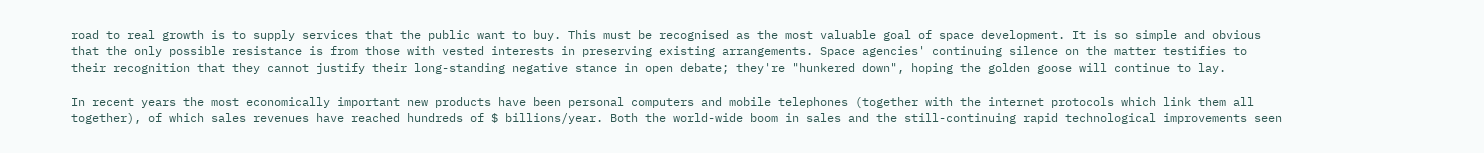road to real growth is to supply services that the public want to buy. This must be recognised as the most valuable goal of space development. It is so simple and obvious that the only possible resistance is from those with vested interests in preserving existing arrangements. Space agencies' continuing silence on the matter testifies to their recognition that they cannot justify their long-standing negative stance in open debate; they're "hunkered down", hoping the golden goose will continue to lay.

In recent years the most economically important new products have been personal computers and mobile telephones (together with the internet protocols which link them all together), of which sales revenues have reached hundreds of $ billions/year. Both the world-wide boom in sales and the still-continuing rapid technological improvements seen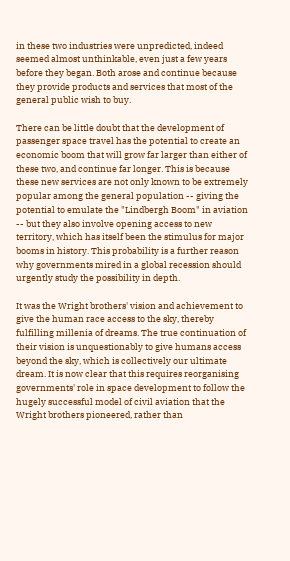in these two industries were unpredicted, indeed seemed almost unthinkable, even just a few years before they began. Both arose and continue because they provide products and services that most of the general public wish to buy.

There can be little doubt that the development of passenger space travel has the potential to create an economic boom that will grow far larger than either of these two, and continue far longer. This is because these new services are not only known to be extremely popular among the general population -- giving the potential to emulate the "Lindbergh Boom" in aviation -- but they also involve opening access to new territory, which has itself been the stimulus for major booms in history. This probability is a further reason why governments mired in a global recession should urgently study the possibility in depth.

It was the Wright brothers' vision and achievement to give the human race access to the sky, thereby fulfilling millenia of dreams. The true continuation of their vision is unquestionably to give humans access beyond the sky, which is collectively our ultimate dream. It is now clear that this requires reorganising governments' role in space development to follow the hugely successful model of civil aviation that the Wright brothers pioneered, rather than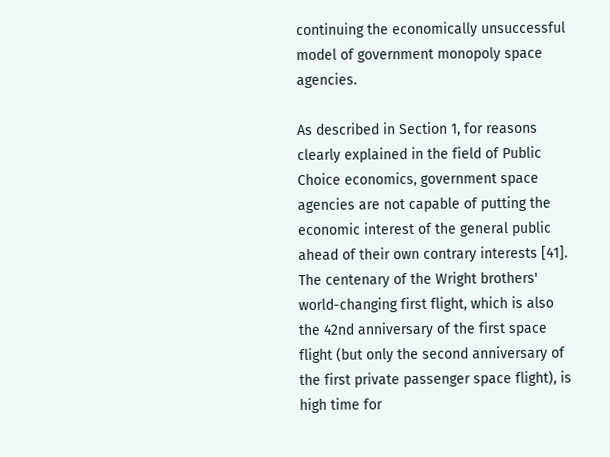continuing the economically unsuccessful model of government monopoly space agencies.

As described in Section 1, for reasons clearly explained in the field of Public Choice economics, government space agencies are not capable of putting the economic interest of the general public ahead of their own contrary interests [41]. The centenary of the Wright brothers' world-changing first flight, which is also the 42nd anniversary of the first space flight (but only the second anniversary of the first private passenger space flight), is high time for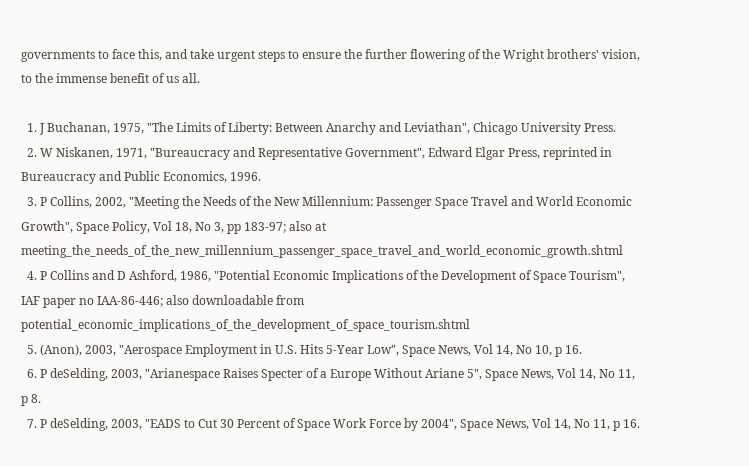governments to face this, and take urgent steps to ensure the further flowering of the Wright brothers' vision, to the immense benefit of us all.

  1. J Buchanan, 1975, "The Limits of Liberty: Between Anarchy and Leviathan", Chicago University Press.
  2. W Niskanen, 1971, "Bureaucracy and Representative Government", Edward Elgar Press, reprinted in Bureaucracy and Public Economics, 1996.
  3. P Collins, 2002, "Meeting the Needs of the New Millennium: Passenger Space Travel and World Economic Growth", Space Policy, Vol 18, No 3, pp 183-97; also at meeting_the_needs_of_the_new_millennium_passenger_space_travel_and_world_economic_growth.shtml
  4. P Collins and D Ashford, 1986, "Potential Economic Implications of the Development of Space Tourism", IAF paper no IAA-86-446; also downloadable from potential_economic_implications_of_the_development_of_space_tourism.shtml
  5. (Anon), 2003, "Aerospace Employment in U.S. Hits 5-Year Low", Space News, Vol 14, No 10, p 16.
  6. P deSelding, 2003, "Arianespace Raises Specter of a Europe Without Ariane 5", Space News, Vol 14, No 11, p 8.
  7. P deSelding, 2003, "EADS to Cut 30 Percent of Space Work Force by 2004", Space News, Vol 14, No 11, p 16.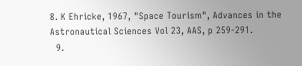8. K Ehricke, 1967, "Space Tourism", Advances in the Astronautical Sciences Vol 23, AAS, p 259-291.
  9.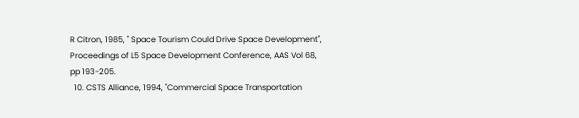R Citron, 1985, " Space Tourism Could Drive Space Development", Proceedings of L5 Space Development Conference, AAS Vol 68, pp 193-205.
  10. CSTS Alliance, 1994, "Commercial Space Transportation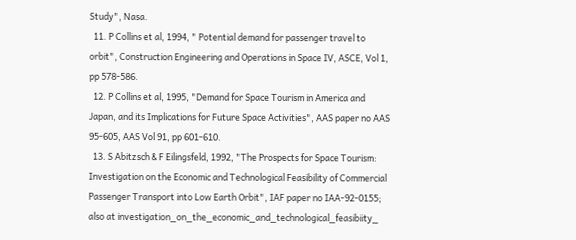Study", Nasa.
  11. P Collins et al, 1994, " Potential demand for passenger travel to orbit", Construction Engineering and Operations in Space IV, ASCE, Vol 1, pp 578-586.
  12. P Collins et al, 1995, "Demand for Space Tourism in America and Japan, and its Implications for Future Space Activities", AAS paper no AAS 95-605, AAS Vol 91, pp 601-610.
  13. S Abitzsch & F Eilingsfeld, 1992, "The Prospects for Space Tourism: Investigation on the Economic and Technological Feasibility of Commercial Passenger Transport into Low Earth Orbit", IAF paper no IAA-92-0155; also at investigation_on_the_economic_and_technological_feasibiity_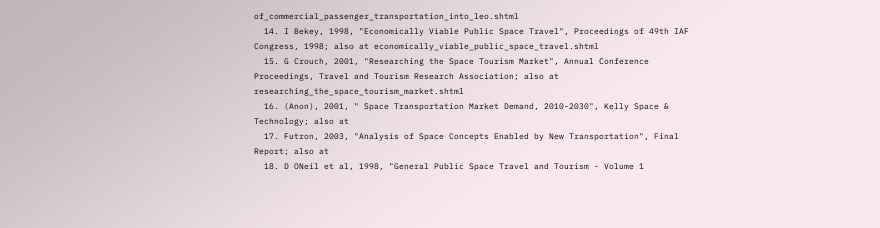of_commercial_passenger_transportation_into_leo.shtml
  14. I Bekey, 1998, "Economically Viable Public Space Travel", Proceedings of 49th IAF Congress, 1998; also at economically_viable_public_space_travel.shtml
  15. G Crouch, 2001, "Researching the Space Tourism Market", Annual Conference Proceedings, Travel and Tourism Research Association; also at researching_the_space_tourism_market.shtml
  16. (Anon), 2001, " Space Transportation Market Demand, 2010-2030", Kelly Space & Technology; also at
  17. Futron, 2003, "Analysis of Space Concepts Enabled by New Transportation", Final Report; also at
  18. D ONeil et al, 1998, "General Public Space Travel and Tourism - Volume 1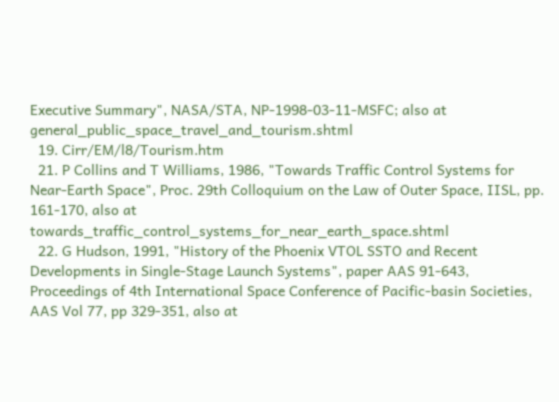Executive Summary", NASA/STA, NP-1998-03-11-MSFC; also at general_public_space_travel_and_tourism.shtml
  19. Cirr/EM/l8/Tourism.htm
  21. P Collins and T Williams, 1986, "Towards Traffic Control Systems for Near-Earth Space", Proc. 29th Colloquium on the Law of Outer Space, IISL, pp. 161-170, also at towards_traffic_control_systems_for_near_earth_space.shtml
  22. G Hudson, 1991, "History of the Phoenix VTOL SSTO and Recent Developments in Single-Stage Launch Systems", paper AAS 91-643, Proceedings of 4th International Space Conference of Pacific-basin Societies, AAS Vol 77, pp 329-351, also at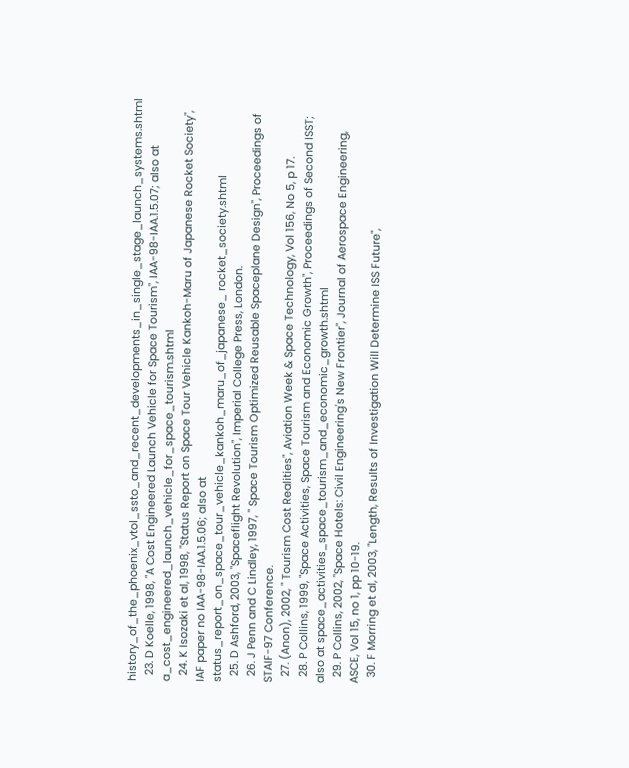history_of_the_phoenix_vtol_ssto_and_recent_developments_in_single_stage_launch_systems.shtml
  23. D Koelle, 1998, "A Cost Engineered Launch Vehicle for Space Tourism", IAA-98-IAA.1.5.07; also at a_cost_engineered_launch_vehicle_for_space_tourism.shtml
  24. K Isozaki et al, 1998, "Status Report on Space Tour Vehicle Kankoh-Maru of Japanese Rocket Society", IAF paper no IAA-98-IAA.1.5.06; also at status_report_on_space_tour_vehicle_kankoh_maru_of_japanese_ rocket_society.shtml
  25. D Ashford, 2003, "Spaceflight Revolution", Imperial College Press, London.
  26. J Penn and C Lindley, 1997, " Space Tourism Optimized Reusable Spaceplane Design", Proceedings of STAIF-97 Conference.
  27. (Anon), 2002, " Tourism Cost Realities", Aviation Week & Space Technology, Vol 156, No 5, p 17.
  28. P Collins, 1999, "Space Activities, Space Tourism and Economic Growth", Proceedings of Second ISST; also at space_activities_space_tourism_and_economic_growth.shtml
  29. P Collins, 2002, "Space Hotels: Civil Engineering's New Frontier", Journal of Aerospace Engineering, ASCE, Vol 15, no 1, pp 10-19.
  30. F Morring et al, 2003, "Length, Results of Investigation Will Determine ISS Future",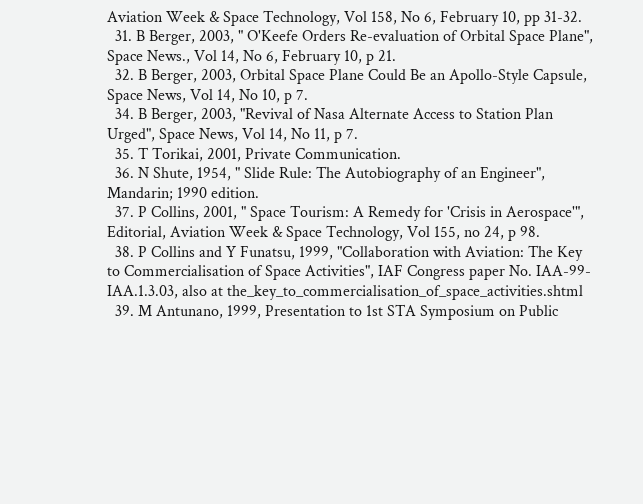Aviation Week & Space Technology, Vol 158, No 6, February 10, pp 31-32.
  31. B Berger, 2003, " O'Keefe Orders Re-evaluation of Orbital Space Plane", Space News., Vol 14, No 6, February 10, p 21.
  32. B Berger, 2003, Orbital Space Plane Could Be an Apollo-Style Capsule, Space News, Vol 14, No 10, p 7.
  34. B Berger, 2003, "Revival of Nasa Alternate Access to Station Plan Urged", Space News, Vol 14, No 11, p 7.
  35. T Torikai, 2001, Private Communication.
  36. N Shute, 1954, " Slide Rule: The Autobiography of an Engineer", Mandarin; 1990 edition.
  37. P Collins, 2001, " Space Tourism: A Remedy for 'Crisis in Aerospace'", Editorial, Aviation Week & Space Technology, Vol 155, no 24, p 98.
  38. P Collins and Y Funatsu, 1999, "Collaboration with Aviation: The Key to Commercialisation of Space Activities", IAF Congress paper No. IAA-99-IAA.1.3.03, also at the_key_to_commercialisation_of_space_activities.shtml
  39. M Antunano, 1999, Presentation to 1st STA Symposium on Public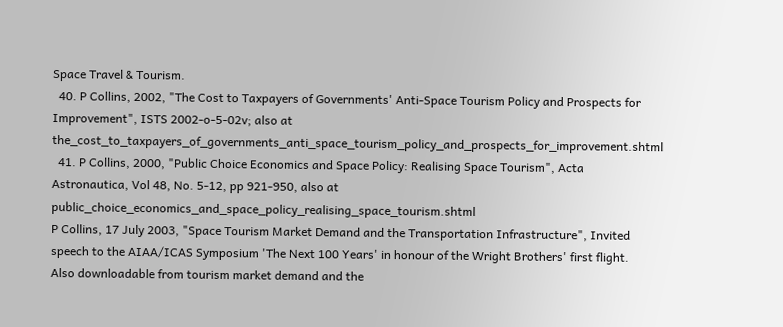Space Travel & Tourism.
  40. P Collins, 2002, "The Cost to Taxpayers of Governments' Anti-Space Tourism Policy and Prospects for Improvement", ISTS 2002-o-5-02v; also at the_cost_to_taxpayers_of_governments_anti_space_tourism_policy_and_prospects_for_improvement.shtml
  41. P Collins, 2000, "Public Choice Economics and Space Policy: Realising Space Tourism", Acta Astronautica, Vol 48, No. 5-12, pp 921-950, also at public_choice_economics_and_space_policy_realising_space_tourism.shtml
P Collins, 17 July 2003, "Space Tourism Market Demand and the Transportation Infrastructure", Invited speech to the AIAA/ICAS Symposium 'The Next 100 Years' in honour of the Wright Brothers' first flight.
Also downloadable from tourism market demand and the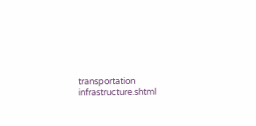transportation infrastructure.shtml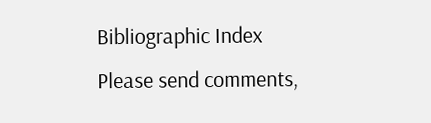Bibliographic Index
Please send comments,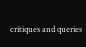critiques and queries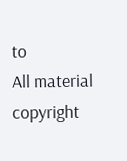to
All material copyright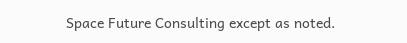Space Future Consulting except as noted.